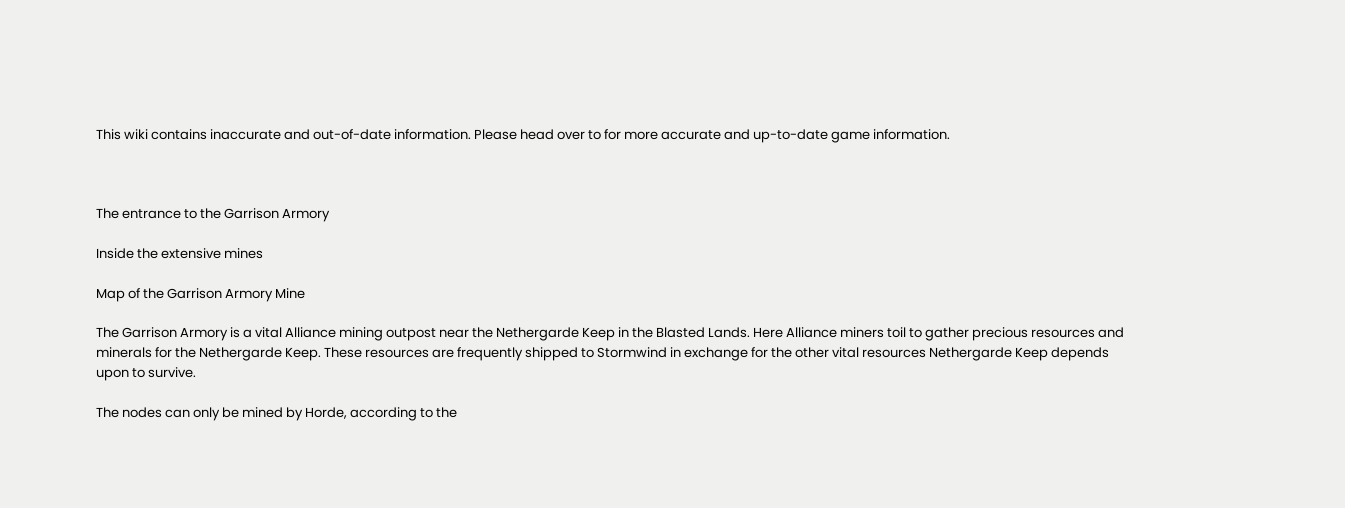This wiki contains inaccurate and out-of-date information. Please head over to for more accurate and up-to-date game information.



The entrance to the Garrison Armory

Inside the extensive mines

Map of the Garrison Armory Mine

The Garrison Armory is a vital Alliance mining outpost near the Nethergarde Keep in the Blasted Lands. Here Alliance miners toil to gather precious resources and minerals for the Nethergarde Keep. These resources are frequently shipped to Stormwind in exchange for the other vital resources Nethergarde Keep depends upon to survive.

The nodes can only be mined by Horde, according to the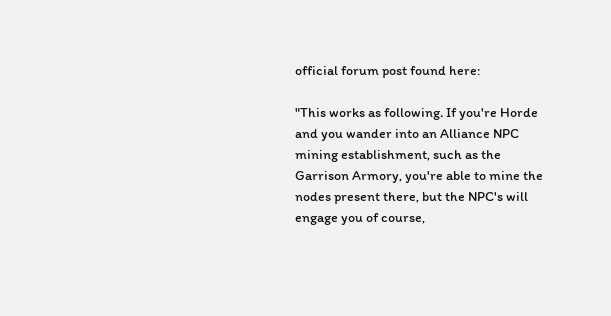official forum post found here:

"This works as following. If you're Horde and you wander into an Alliance NPC mining establishment, such as the Garrison Armory, you're able to mine the nodes present there, but the NPC's will engage you of course,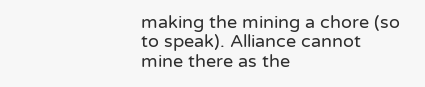making the mining a chore (so to speak). Alliance cannot mine there as the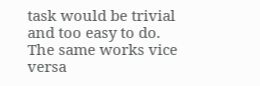task would be trivial and too easy to do. The same works vice versa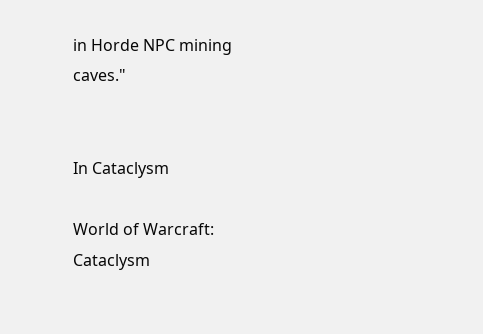in Horde NPC mining caves."


In Cataclysm

World of Warcraft: Cataclysm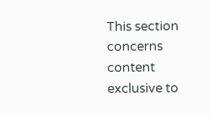This section concerns content exclusive to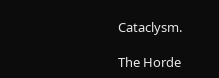Cataclysm.

The Horde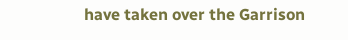have taken over the Garrison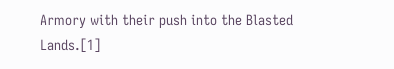Armory with their push into the Blasted Lands.[1]